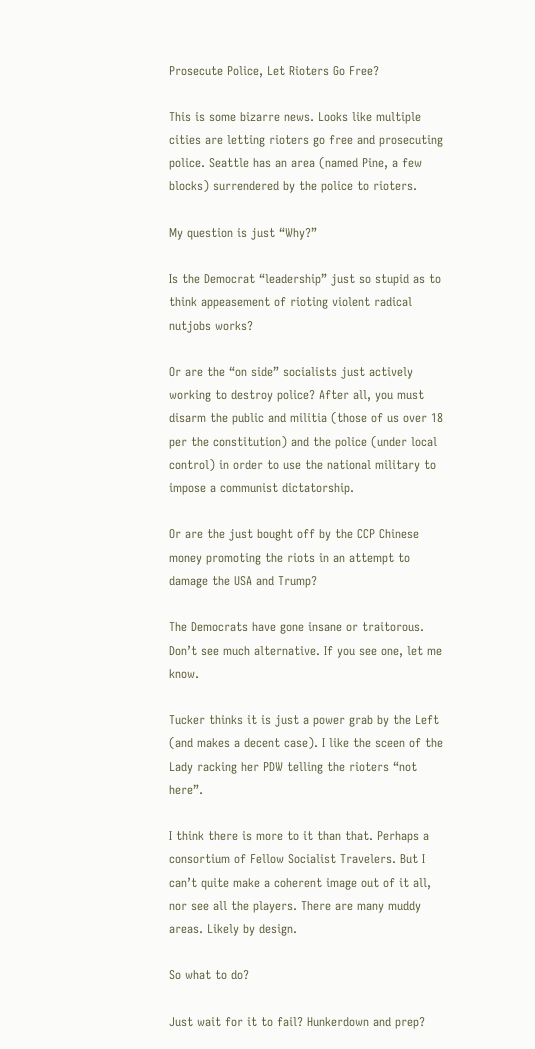Prosecute Police, Let Rioters Go Free?

This is some bizarre news. Looks like multiple cities are letting rioters go free and prosecuting police. Seattle has an area (named Pine, a few blocks) surrendered by the police to rioters.

My question is just “Why?”

Is the Democrat “leadership” just so stupid as to think appeasement of rioting violent radical nutjobs works?

Or are the “on side” socialists just actively working to destroy police? After all, you must disarm the public and militia (those of us over 18 per the constitution) and the police (under local control) in order to use the national military to impose a communist dictatorship.

Or are the just bought off by the CCP Chinese money promoting the riots in an attempt to damage the USA and Trump?

The Democrats have gone insane or traitorous. Don’t see much alternative. If you see one, let me know.

Tucker thinks it is just a power grab by the Left (and makes a decent case). I like the sceen of the Lady racking her PDW telling the rioters “not here”.

I think there is more to it than that. Perhaps a consortium of Fellow Socialist Travelers. But I can’t quite make a coherent image out of it all, nor see all the players. There are many muddy areas. Likely by design.

So what to do?

Just wait for it to fail? Hunkerdown and prep?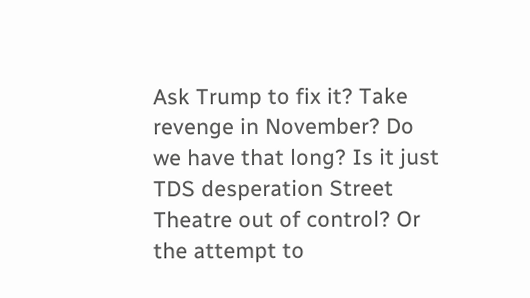Ask Trump to fix it? Take revenge in November? Do we have that long? Is it just TDS desperation Street Theatre out of control? Or the attempt to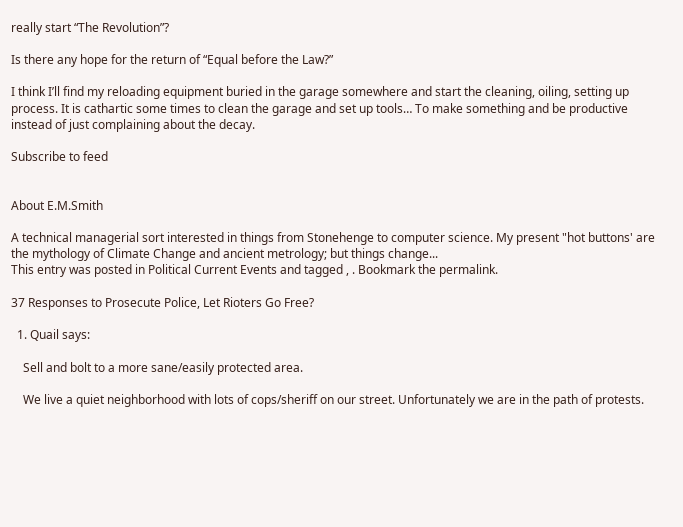really start “The Revolution”?

Is there any hope for the return of “Equal before the Law?”

I think I’ll find my reloading equipment buried in the garage somewhere and start the cleaning, oiling, setting up process. It is cathartic some times to clean the garage and set up tools… To make something and be productive instead of just complaining about the decay.

Subscribe to feed


About E.M.Smith

A technical managerial sort interested in things from Stonehenge to computer science. My present "hot buttons' are the mythology of Climate Change and ancient metrology; but things change...
This entry was posted in Political Current Events and tagged , . Bookmark the permalink.

37 Responses to Prosecute Police, Let Rioters Go Free?

  1. Quail says:

    Sell and bolt to a more sane/easily protected area.

    We live a quiet neighborhood with lots of cops/sheriff on our street. Unfortunately we are in the path of protests.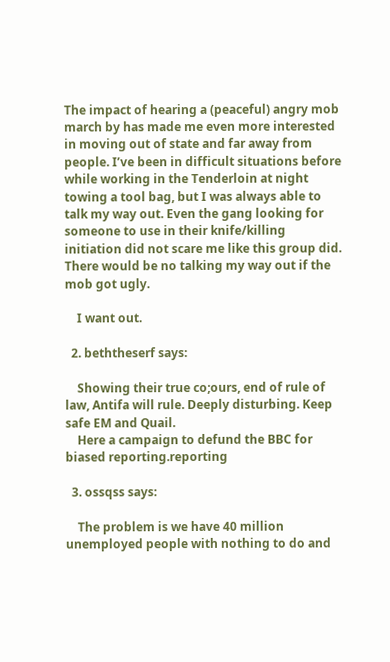The impact of hearing a (peaceful) angry mob march by has made me even more interested in moving out of state and far away from people. I’ve been in difficult situations before while working in the Tenderloin at night towing a tool bag, but I was always able to talk my way out. Even the gang looking for someone to use in their knife/killing initiation did not scare me like this group did. There would be no talking my way out if the mob got ugly.

    I want out.

  2. beththeserf says:

    Showing their true co;ours, end of rule of law, Antifa will rule. Deeply disturbing. Keep safe EM and Quail.
    Here a campaign to defund the BBC for biased reporting.reporting

  3. ossqss says:

    The problem is we have 40 million unemployed people with nothing to do and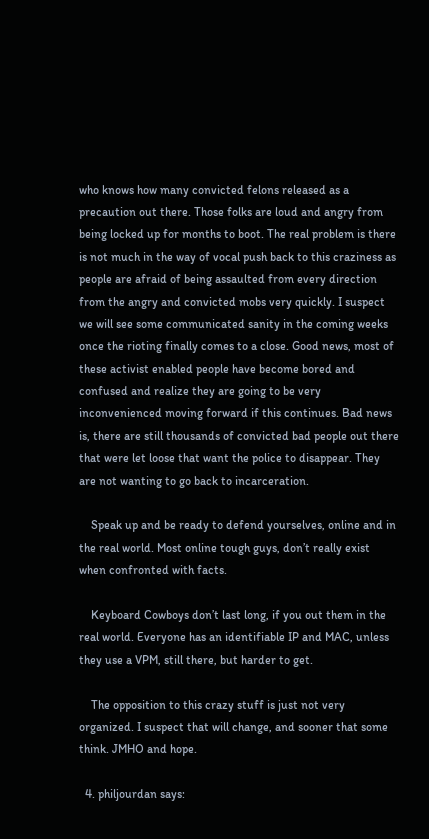who knows how many convicted felons released as a precaution out there. Those folks are loud and angry from being locked up for months to boot. The real problem is there is not much in the way of vocal push back to this craziness as people are afraid of being assaulted from every direction from the angry and convicted mobs very quickly. I suspect we will see some communicated sanity in the coming weeks once the rioting finally comes to a close. Good news, most of these activist enabled people have become bored and confused and realize they are going to be very inconvenienced moving forward if this continues. Bad news is, there are still thousands of convicted bad people out there that were let loose that want the police to disappear. They are not wanting to go back to incarceration.

    Speak up and be ready to defend yourselves, online and in the real world. Most online tough guys, don’t really exist when confronted with facts.

    Keyboard Cowboys don’t last long, if you out them in the real world. Everyone has an identifiable IP and MAC, unless they use a VPM, still there, but harder to get.

    The opposition to this crazy stuff is just not very organized. I suspect that will change, and sooner that some think. JMHO and hope.

  4. philjourdan says: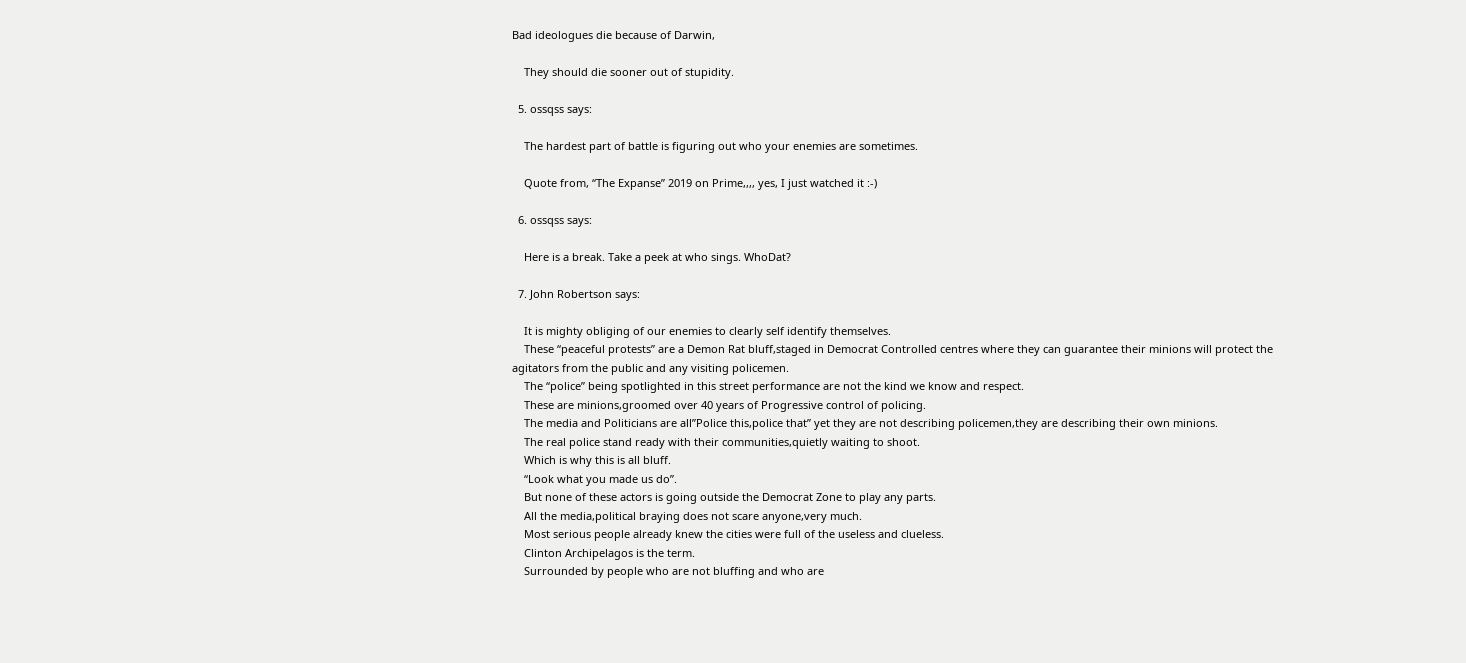Bad ideologues die because of Darwin,

    They should die sooner out of stupidity.

  5. ossqss says:

    The hardest part of battle is figuring out who your enemies are sometimes.

    Quote from, “The Expanse” 2019 on Prime,,,, yes, I just watched it :-)

  6. ossqss says:

    Here is a break. Take a peek at who sings. WhoDat?

  7. John Robertson says:

    It is mighty obliging of our enemies to clearly self identify themselves.
    These “peaceful protests” are a Demon Rat bluff,staged in Democrat Controlled centres where they can guarantee their minions will protect the agitators from the public and any visiting policemen.
    The “police” being spotlighted in this street performance are not the kind we know and respect.
    These are minions,groomed over 40 years of Progressive control of policing.
    The media and Politicians are all”Police this,police that” yet they are not describing policemen,they are describing their own minions.
    The real police stand ready with their communities,quietly waiting to shoot.
    Which is why this is all bluff.
    “Look what you made us do”.
    But none of these actors is going outside the Democrat Zone to play any parts.
    All the media,political braying does not scare anyone,very much.
    Most serious people already knew the cities were full of the useless and clueless.
    Clinton Archipelagos is the term.
    Surrounded by people who are not bluffing and who are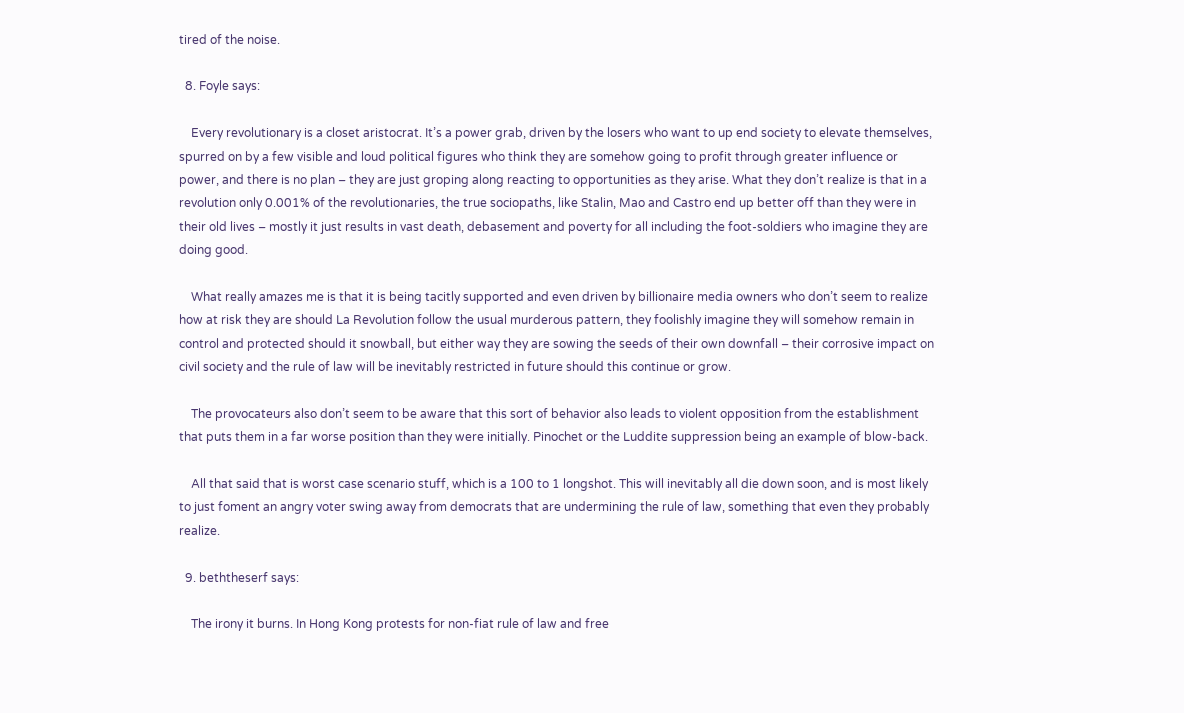tired of the noise.

  8. Foyle says:

    Every revolutionary is a closet aristocrat. It’s a power grab, driven by the losers who want to up end society to elevate themselves, spurred on by a few visible and loud political figures who think they are somehow going to profit through greater influence or power, and there is no plan – they are just groping along reacting to opportunities as they arise. What they don’t realize is that in a revolution only 0.001% of the revolutionaries, the true sociopaths, like Stalin, Mao and Castro end up better off than they were in their old lives – mostly it just results in vast death, debasement and poverty for all including the foot-soldiers who imagine they are doing good.

    What really amazes me is that it is being tacitly supported and even driven by billionaire media owners who don’t seem to realize how at risk they are should La Revolution follow the usual murderous pattern, they foolishly imagine they will somehow remain in control and protected should it snowball, but either way they are sowing the seeds of their own downfall – their corrosive impact on civil society and the rule of law will be inevitably restricted in future should this continue or grow.

    The provocateurs also don’t seem to be aware that this sort of behavior also leads to violent opposition from the establishment that puts them in a far worse position than they were initially. Pinochet or the Luddite suppression being an example of blow-back.

    All that said that is worst case scenario stuff, which is a 100 to 1 longshot. This will inevitably all die down soon, and is most likely to just foment an angry voter swing away from democrats that are undermining the rule of law, something that even they probably realize.

  9. beththeserf says:

    The irony it burns. In Hong Kong protests for non-fiat rule of law and free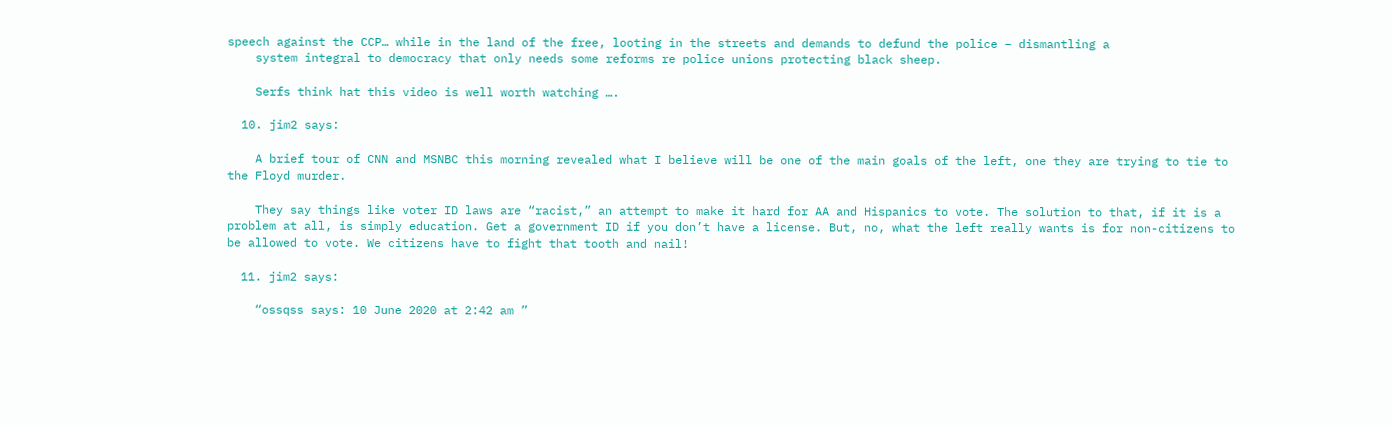speech against the CCP… while in the land of the free, looting in the streets and demands to defund the police – dismantling a
    system integral to democracy that only needs some reforms re police unions protecting black sheep.

    Serfs think hat this video is well worth watching ….

  10. jim2 says:

    A brief tour of CNN and MSNBC this morning revealed what I believe will be one of the main goals of the left, one they are trying to tie to the Floyd murder.

    They say things like voter ID laws are “racist,” an attempt to make it hard for AA and Hispanics to vote. The solution to that, if it is a problem at all, is simply education. Get a government ID if you don’t have a license. But, no, what the left really wants is for non-citizens to be allowed to vote. We citizens have to fight that tooth and nail!

  11. jim2 says:

    “ossqss says: 10 June 2020 at 2:42 am ”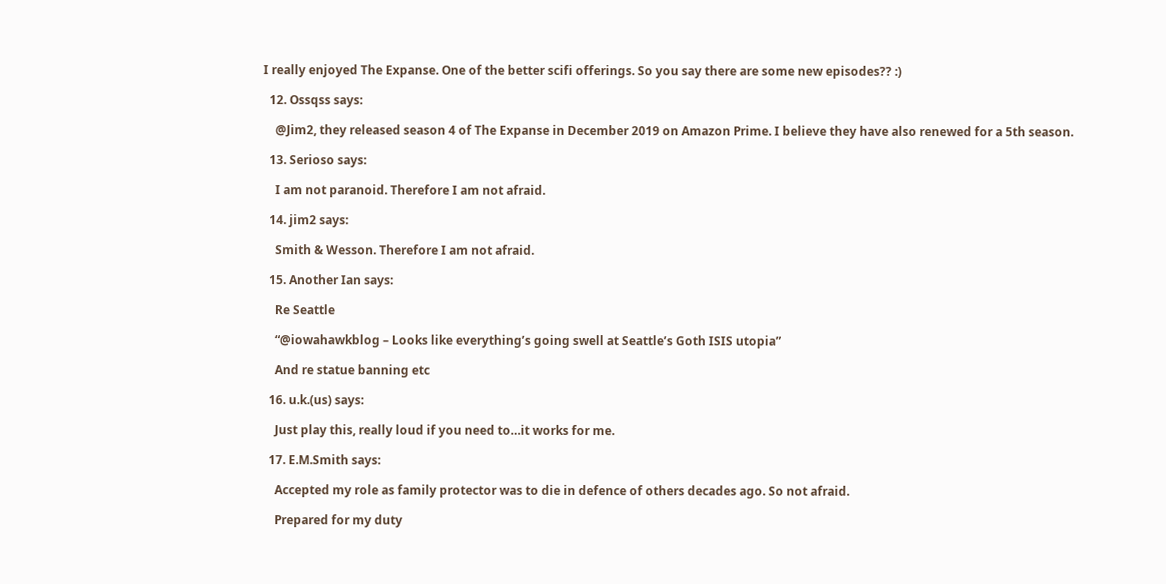I really enjoyed The Expanse. One of the better scifi offerings. So you say there are some new episodes?? :)

  12. Ossqss says:

    @Jim2, they released season 4 of The Expanse in December 2019 on Amazon Prime. I believe they have also renewed for a 5th season.

  13. Serioso says:

    I am not paranoid. Therefore I am not afraid.

  14. jim2 says:

    Smith & Wesson. Therefore I am not afraid.

  15. Another Ian says:

    Re Seattle

    “@iowahawkblog – Looks like everything’s going swell at Seattle’s Goth ISIS utopia”

    And re statue banning etc

  16. u.k.(us) says:

    Just play this, really loud if you need to…it works for me.

  17. E.M.Smith says:

    Accepted my role as family protector was to die in defence of others decades ago. So not afraid.

    Prepared for my duty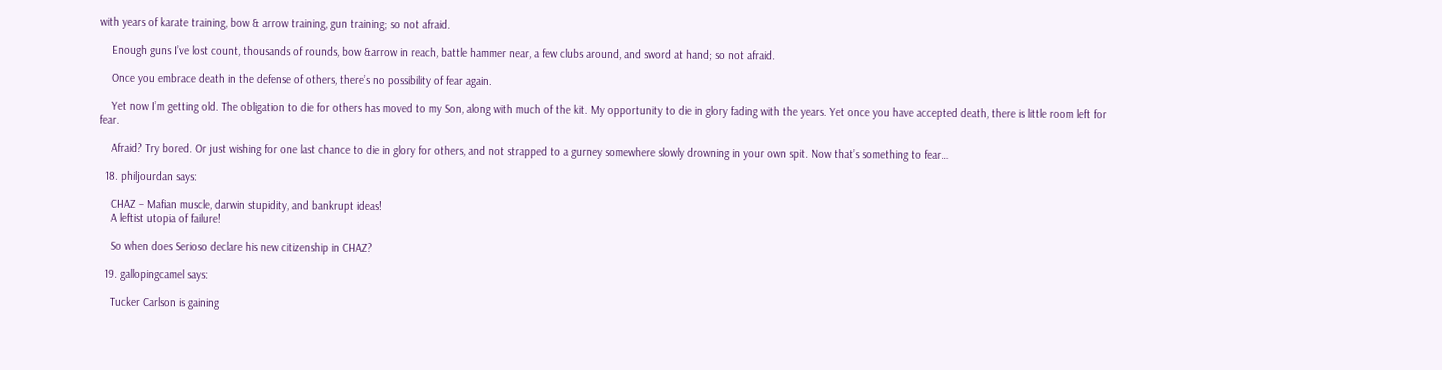with years of karate training, bow & arrow training, gun training; so not afraid.

    Enough guns I’ve lost count, thousands of rounds, bow &arrow in reach, battle hammer near, a few clubs around, and sword at hand; so not afraid.

    Once you embrace death in the defense of others, there’s no possibility of fear again.

    Yet now I’m getting old. The obligation to die for others has moved to my Son, along with much of the kit. My opportunity to die in glory fading with the years. Yet once you have accepted death, there is little room left for fear.

    Afraid? Try bored. Or just wishing for one last chance to die in glory for others, and not strapped to a gurney somewhere slowly drowning in your own spit. Now that’s something to fear…

  18. philjourdan says:

    CHAZ – Mafian muscle, darwin stupidity, and bankrupt ideas!
    A leftist utopia of failure!

    So when does Serioso declare his new citizenship in CHAZ?

  19. gallopingcamel says:

    Tucker Carlson is gaining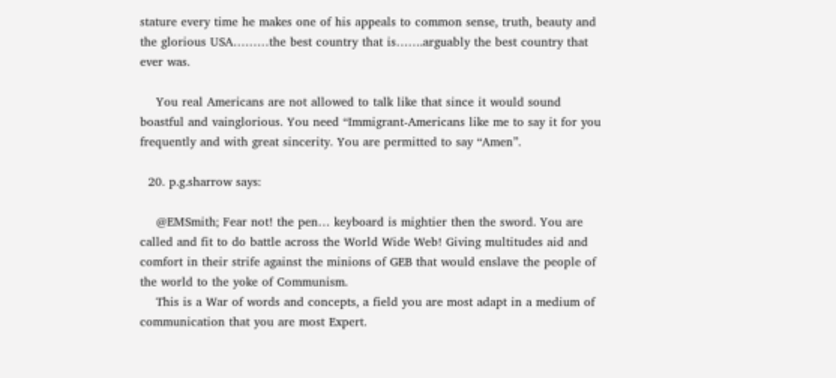stature every time he makes one of his appeals to common sense, truth, beauty and the glorious USA………the best country that is…….arguably the best country that ever was.

    You real Americans are not allowed to talk like that since it would sound boastful and vainglorious. You need “Immigrant-Americans like me to say it for you frequently and with great sincerity. You are permitted to say “Amen”.

  20. p.g.sharrow says:

    @EMSmith; Fear not! the pen… keyboard is mightier then the sword. You are called and fit to do battle across the World Wide Web! Giving multitudes aid and comfort in their strife against the minions of GEB that would enslave the people of the world to the yoke of Communism.
    This is a War of words and concepts, a field you are most adapt in a medium of communication that you are most Expert.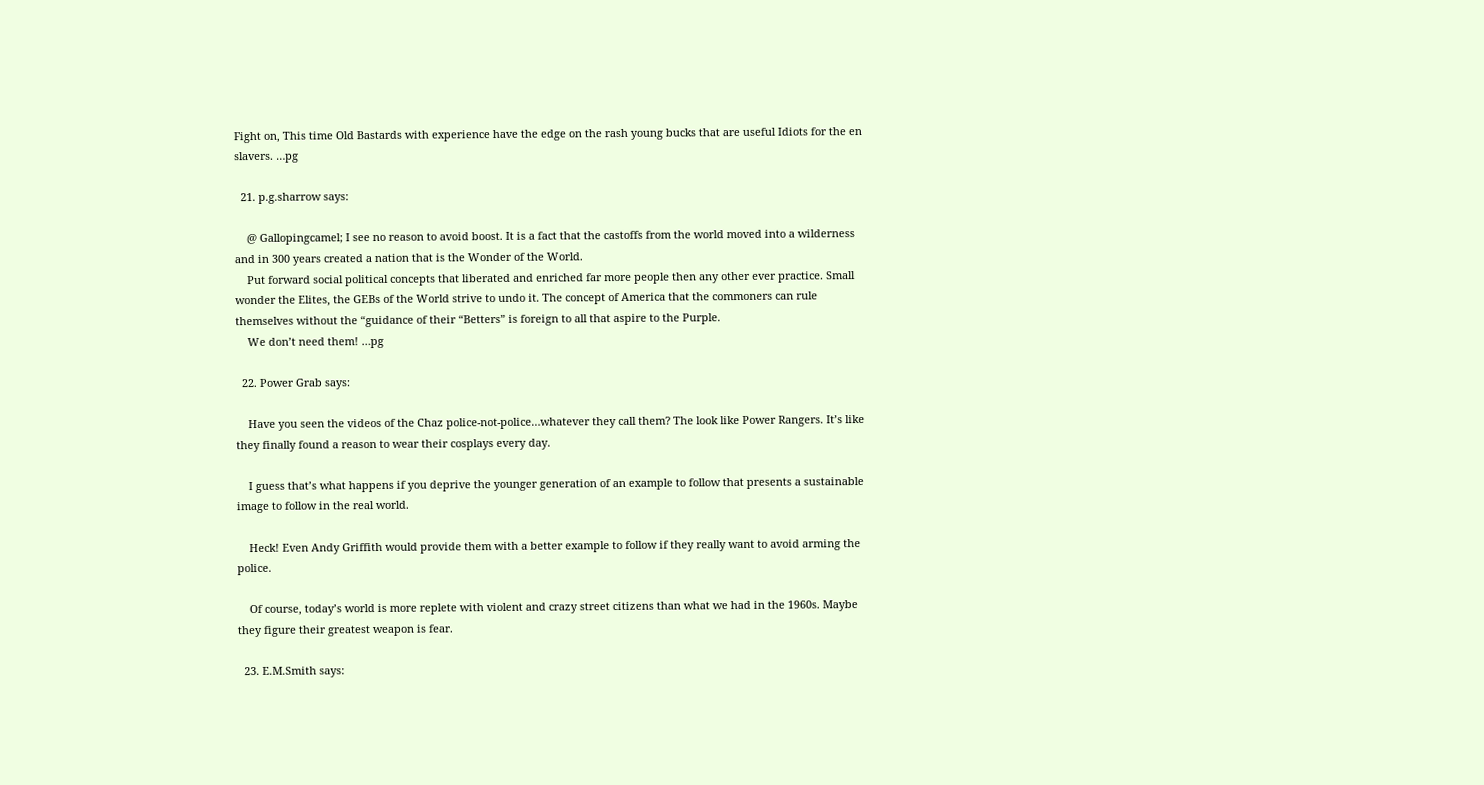Fight on, This time Old Bastards with experience have the edge on the rash young bucks that are useful Idiots for the en slavers. …pg

  21. p.g.sharrow says:

    @ Gallopingcamel; I see no reason to avoid boost. It is a fact that the castoffs from the world moved into a wilderness and in 300 years created a nation that is the Wonder of the World.
    Put forward social political concepts that liberated and enriched far more people then any other ever practice. Small wonder the Elites, the GEBs of the World strive to undo it. The concept of America that the commoners can rule themselves without the “guidance of their “Betters” is foreign to all that aspire to the Purple.
    We don’t need them! …pg

  22. Power Grab says:

    Have you seen the videos of the Chaz police-not-police…whatever they call them? The look like Power Rangers. It’s like they finally found a reason to wear their cosplays every day.

    I guess that’s what happens if you deprive the younger generation of an example to follow that presents a sustainable image to follow in the real world.

    Heck! Even Andy Griffith would provide them with a better example to follow if they really want to avoid arming the police.

    Of course, today’s world is more replete with violent and crazy street citizens than what we had in the 1960s. Maybe they figure their greatest weapon is fear.

  23. E.M.Smith says: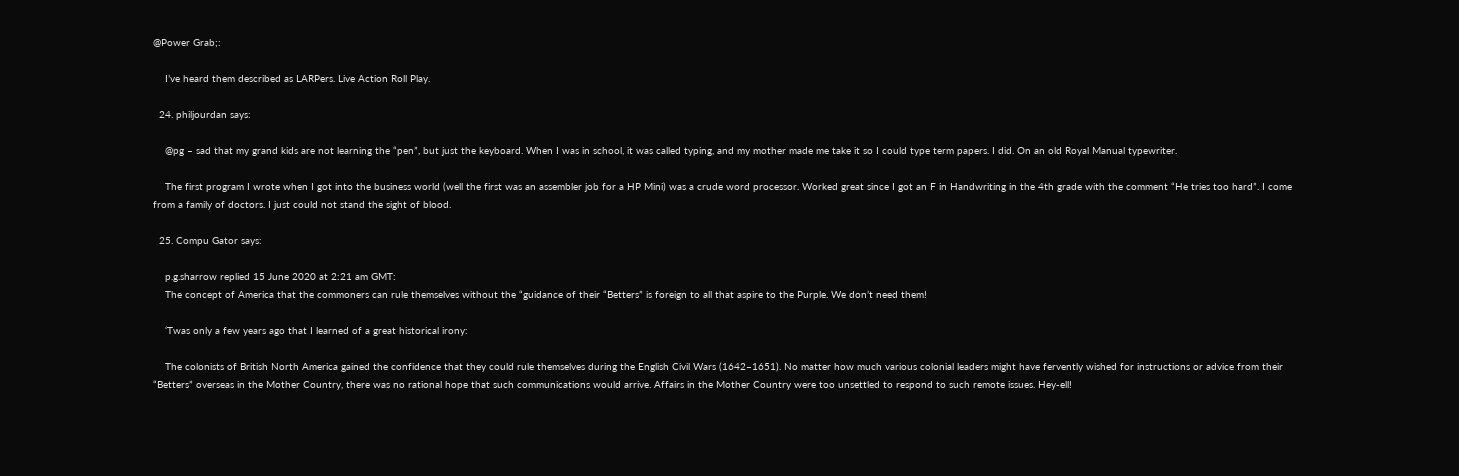@Power Grab;:

    I’ve heard them described as LARPers. Live Action Roll Play.

  24. philjourdan says:

    @pg – sad that my grand kids are not learning the “pen”, but just the keyboard. When I was in school, it was called typing, and my mother made me take it so I could type term papers. I did. On an old Royal Manual typewriter.

    The first program I wrote when I got into the business world (well the first was an assembler job for a HP Mini) was a crude word processor. Worked great since I got an F in Handwriting in the 4th grade with the comment “He tries too hard”. I come from a family of doctors. I just could not stand the sight of blood.

  25. Compu Gator says:

    p.g.sharrow replied 15 June 2020 at 2:21 am GMT:
    The concept of America that the commoners can rule themselves without the “guidance of their “Betters” is foreign to all that aspire to the Purple. We don’t need them!

    ‘Twas only a few years ago that I learned of a great historical irony:

    The colonists of British North America gained the confidence that they could rule themselves during the English Civil Wars (1642–1651). No matter how much various colonial leaders might have fervently wished for instructions or advice from their “Betters” overseas in the Mother Country, there was no rational hope that such communications would arrive. Affairs in the Mother Country were too unsettled to respond to such remote issues. Hey-ell!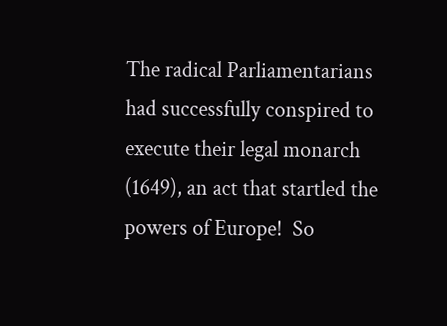The radical Parliamentarians had successfully conspired to execute their legal monarch (1649), an act that startled the powers of Europe!  So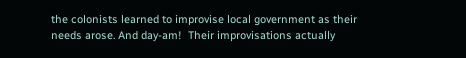the colonists learned to improvise local government as their needs arose. And day-am!  Their improvisations actually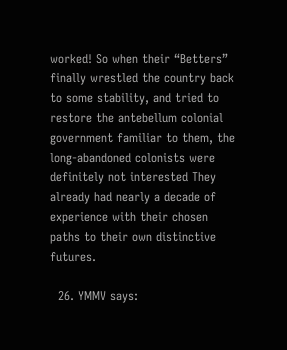worked! So when their “Betters” finally wrestled the country back to some stability, and tried to restore the antebellum colonial government familiar to them, the long-abandoned colonists were definitely not interested They already had nearly a decade of experience with their chosen paths to their own distinctive futures.

  26. YMMV says: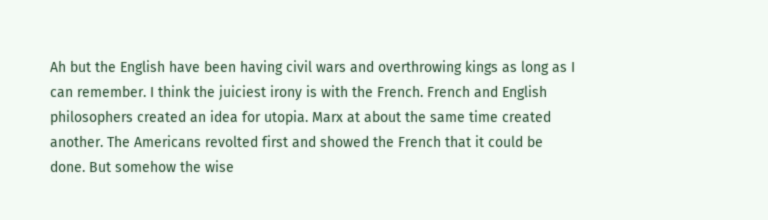Ah but the English have been having civil wars and overthrowing kings as long as I can remember. I think the juiciest irony is with the French. French and English philosophers created an idea for utopia. Marx at about the same time created another. The Americans revolted first and showed the French that it could be done. But somehow the wise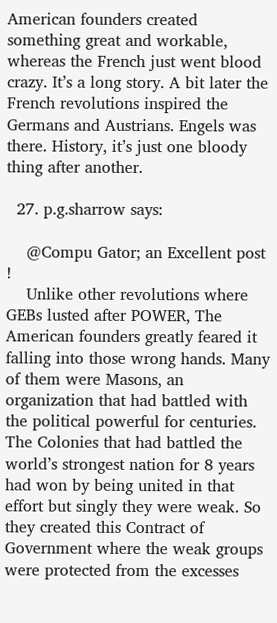American founders created something great and workable, whereas the French just went blood crazy. It’s a long story. A bit later the French revolutions inspired the Germans and Austrians. Engels was there. History, it’s just one bloody thing after another.

  27. p.g.sharrow says:

    @Compu Gator; an Excellent post !
    Unlike other revolutions where GEBs lusted after POWER, The American founders greatly feared it falling into those wrong hands. Many of them were Masons, an organization that had battled with the political powerful for centuries. The Colonies that had battled the world’s strongest nation for 8 years had won by being united in that effort but singly they were weak. So they created this Contract of Government where the weak groups were protected from the excesses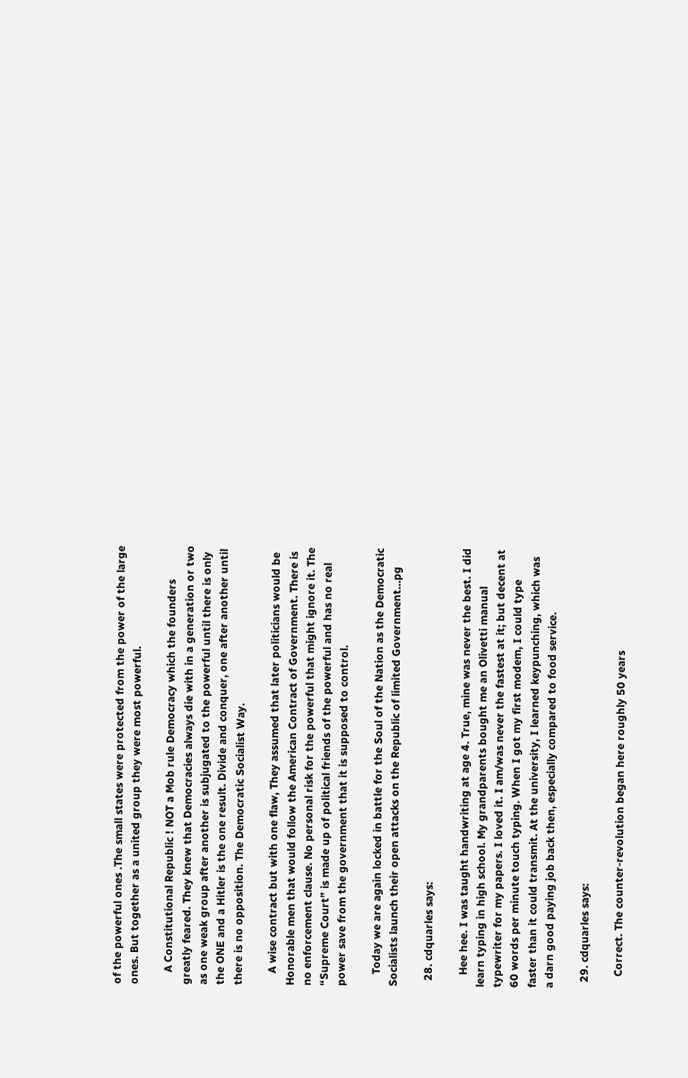of the powerful ones .The small states were protected from the power of the large ones. But together as a united group they were most powerful.

    A Constitutional Republic ! NOT a Mob rule Democracy which the founders greatly feared. They knew that Democracies always die with in a generation or two as one weak group after another is subjugated to the powerful until there is only the ONE and a Hitler is the one result. Divide and conquer, one after another until there is no opposition. The Democratic Socialist Way.

    A wise contract but with one flaw, They assumed that later politicians would be Honorable men that would follow the American Contract of Government. There is no enforcement clause. No personal risk for the powerful that might ignore it. The “Supreme Court” is made up of political friends of the powerful and has no real power save from the government that it is supposed to control.

    Today we are again locked in battle for the Soul of the Nation as the Democratic Socialists launch their open attacks on the Republic of limited Government…pg

  28. cdquarles says:

    Hee hee. I was taught handwriting at age 4. True, mine was never the best. I did learn typing in high school. My grandparents bought me an Olivetti manual typewriter for my papers. I loved it. I am/was never the fastest at it; but decent at 60 words per minute touch typing. When I got my first modem, I could type faster than it could transmit. At the university, I learned keypunching, which was a darn good paying job back then, especially compared to food service.

  29. cdquarles says:

    Correct. The counter-revolution began here roughly 50 years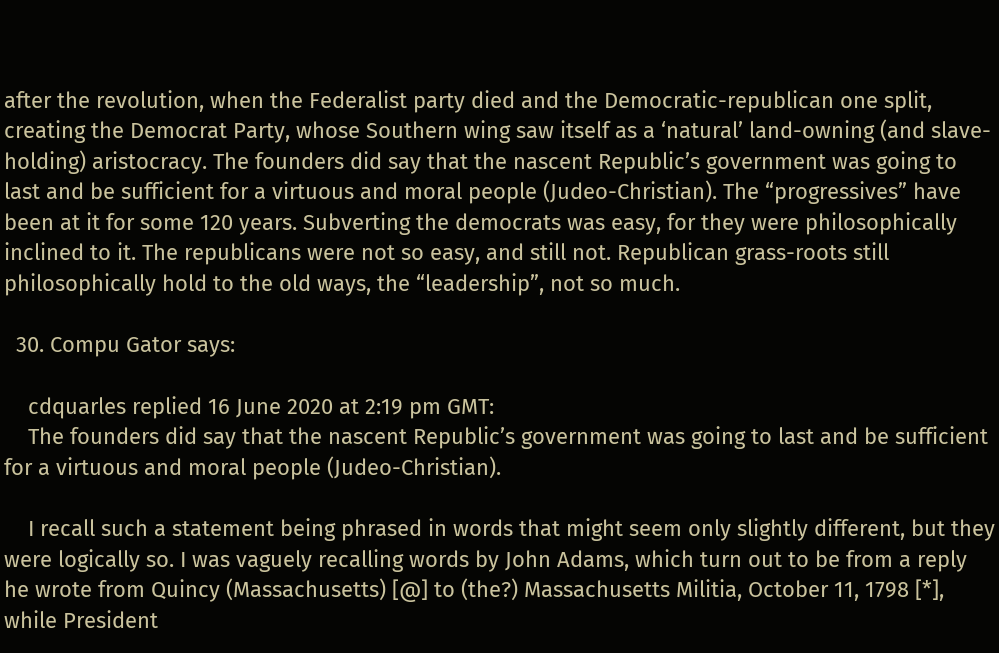after the revolution, when the Federalist party died and the Democratic-republican one split, creating the Democrat Party, whose Southern wing saw itself as a ‘natural’ land-owning (and slave-holding) aristocracy. The founders did say that the nascent Republic’s government was going to last and be sufficient for a virtuous and moral people (Judeo-Christian). The “progressives” have been at it for some 120 years. Subverting the democrats was easy, for they were philosophically inclined to it. The republicans were not so easy, and still not. Republican grass-roots still philosophically hold to the old ways, the “leadership”, not so much.

  30. Compu Gator says:

    cdquarles replied 16 June 2020 at 2:19 pm GMT:
    The founders did say that the nascent Republic’s government was going to last and be sufficient for a virtuous and moral people (Judeo-Christian).

    I recall such a statement being phrased in words that might seem only slightly different, but they were logically so. I was vaguely recalling words by John Adams, which turn out to be from a reply he wrote from Quincy (Massachusetts) [@] to (the?) Massachusetts Militia, October 11, 1798 [*], while President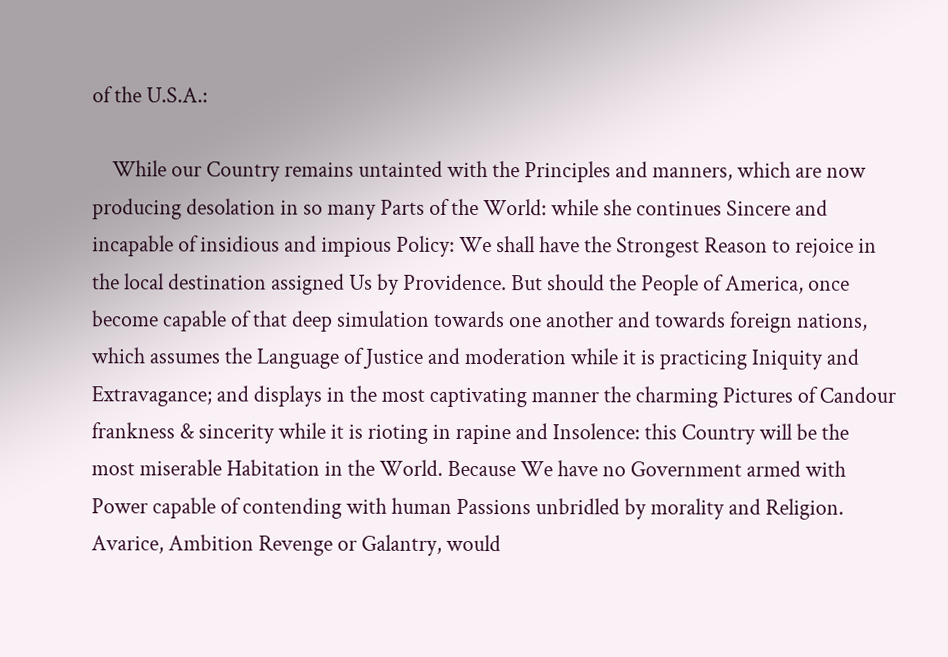of the U.S.A.:

    While our Country remains untainted with the Principles and manners, which are now producing desolation in so many Parts of the World: while she continues Sincere and incapable of insidious and impious Policy: We shall have the Strongest Reason to rejoice in the local destination assigned Us by Providence. But should the People of America, once become capable of that deep simulation towards one another and towards foreign nations, which assumes the Language of Justice and moderation while it is practicing Iniquity and Extravagance; and displays in the most captivating manner the charming Pictures of Candour frankness & sincerity while it is rioting in rapine and Insolence: this Country will be the most miserable Habitation in the World. Because We have no Government armed with Power capable of contending with human Passions unbridled by morality and Religion. Avarice, Ambition Revenge or Galantry, would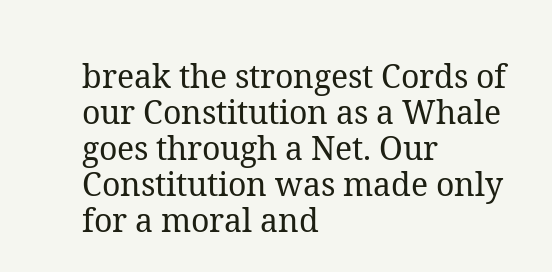break the strongest Cords of our Constitution as a Whale goes through a Net. Our Constitution was made only for a moral and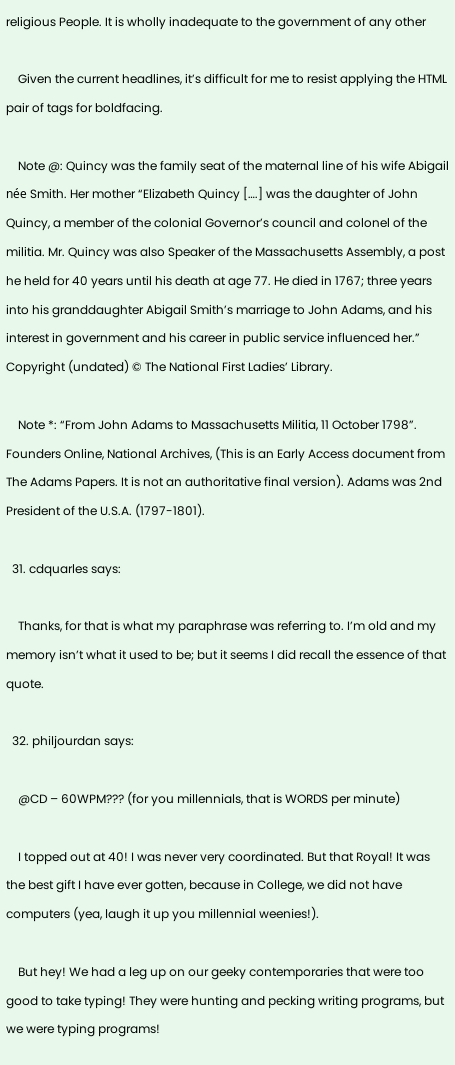religious People. It is wholly inadequate to the government of any other

    Given the current headlines, it’s difficult for me to resist applying the HTML pair of tags for boldfacing.

    Note @: Quincy was the family seat of the maternal line of his wife Abigail née Smith. Her mother “Elizabeth Quincy [….] was the daughter of John Quincy, a member of the colonial Governor’s council and colonel of the militia. Mr. Quincy was also Speaker of the Massachusetts Assembly, a post he held for 40 years until his death at age 77. He died in 1767; three years into his granddaughter Abigail Smith’s marriage to John Adams, and his interest in government and his career in public service influenced her.” Copyright (undated) © The National First Ladies’ Library.

    Note *: “From John Adams to Massachusetts Militia, 11 October 1798”. Founders Online, National Archives, (This is an Early Access document from The Adams Papers. It is not an authoritative final version). Adams was 2nd President of the U.S.A. (1797-1801).

  31. cdquarles says:

    Thanks, for that is what my paraphrase was referring to. I’m old and my memory isn’t what it used to be; but it seems I did recall the essence of that quote.

  32. philjourdan says:

    @CD – 60WPM??? (for you millennials, that is WORDS per minute)

    I topped out at 40! I was never very coordinated. But that Royal! It was the best gift I have ever gotten, because in College, we did not have computers (yea, laugh it up you millennial weenies!).

    But hey! We had a leg up on our geeky contemporaries that were too good to take typing! They were hunting and pecking writing programs, but we were typing programs!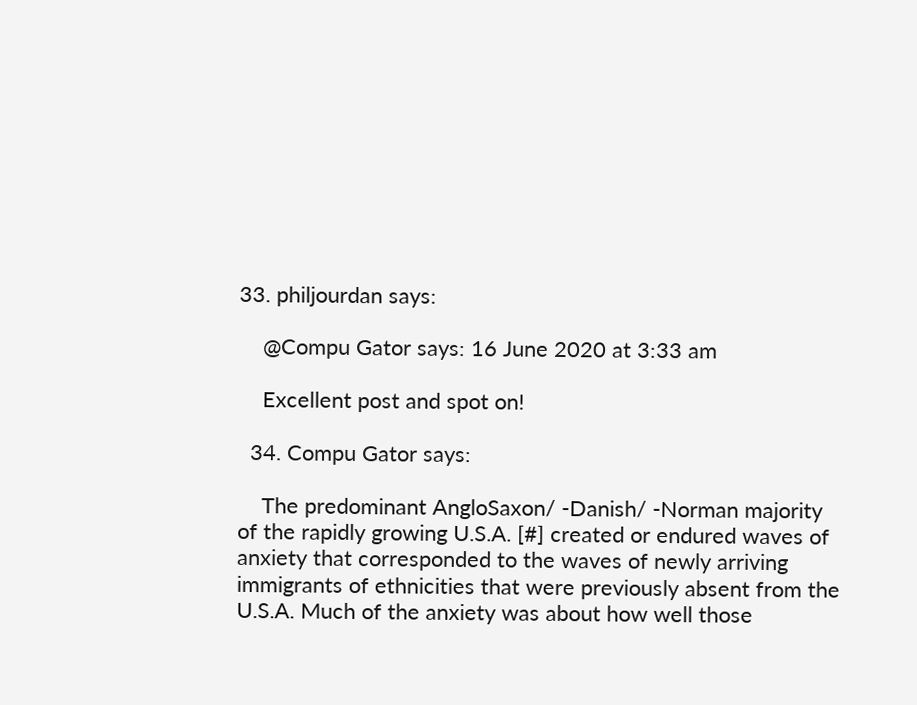33. philjourdan says:

    @Compu Gator says: 16 June 2020 at 3:33 am

    Excellent post and spot on!

  34. Compu Gator says:

    The predominant AngloSaxon/ -Danish/ -Norman majority of the rapidly growing U.S.A. [#] created or endured waves of anxiety that corresponded to the waves of newly arriving immigrants of ethnicities that were previously absent from the U.S.A. Much of the anxiety was about how well those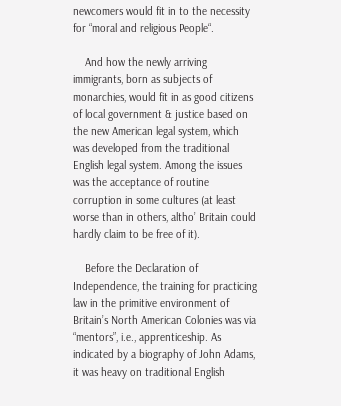newcomers would fit in to the necessity for “moral and religious People“.

    And how the newly arriving immigrants, born as subjects of monarchies, would fit in as good citizens of local government & justice based on the new American legal system, which was developed from the traditional English legal system. Among the issues was the acceptance of routine corruption in some cultures (at least worse than in others, altho’ Britain could hardly claim to be free of it).

    Before the Declaration of Independence, the training for practicing law in the primitive environment of Britain’s North American Colonies was via “mentors”, i.e., apprenticeship. As indicated by a biography of John Adams, it was heavy on traditional English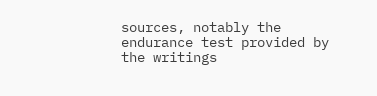sources, notably the endurance test provided by the writings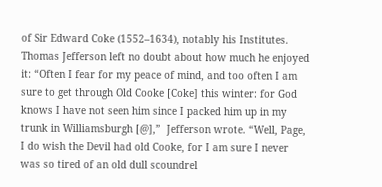of Sir Edward Coke (1552–1634), notably his Institutes. Thomas Jefferson left no doubt about how much he enjoyed it: “Often I fear for my peace of mind, and too often I am sure to get through Old Cooke [Coke] this winter: for God knows I have not seen him since I packed him up in my trunk in Williamsburgh [@],”  Jefferson wrote. “Well, Page, I do wish the Devil had old Cooke, for I am sure I never was so tired of an old dull scoundrel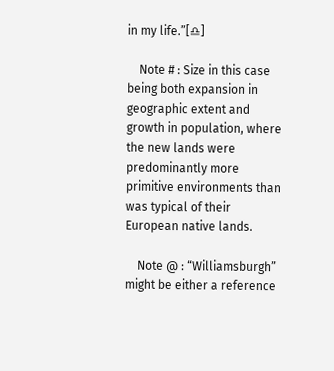in my life.”[♎]

    Note # : Size in this case being both expansion in geographic extent and growth in population, where the new lands were predominantly more primitive environments than was typical of their European native lands.

    Note @ : “Williamsburgh” might be either a reference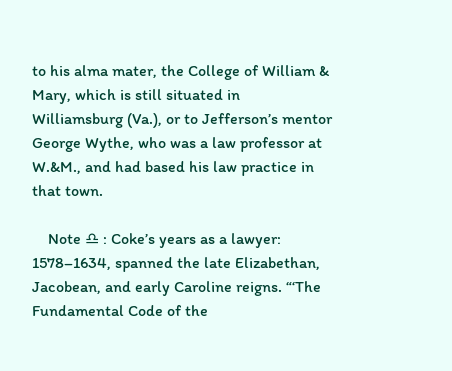to his alma mater, the College of William & Mary, which is still situated in Williamsburg (Va.), or to Jefferson’s mentor George Wythe, who was a law professor at W.&M., and had based his law practice in that town.

    Note ♎ : Coke’s years as a lawyer: 1578–1634, spanned the late Elizabethan, Jacobean, and early Caroline reigns. “‘The Fundamental Code of the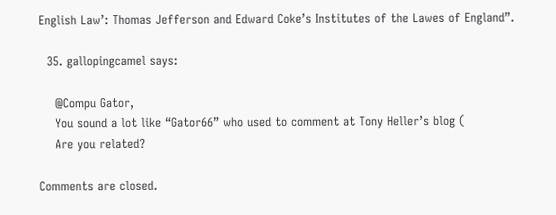English Law’: Thomas Jefferson and Edward Coke’s Institutes of the Lawes of England”.

  35. gallopingcamel says:

    @Compu Gator,
    You sound a lot like “Gator66” who used to comment at Tony Heller’s blog (
    Are you related?

Comments are closed.